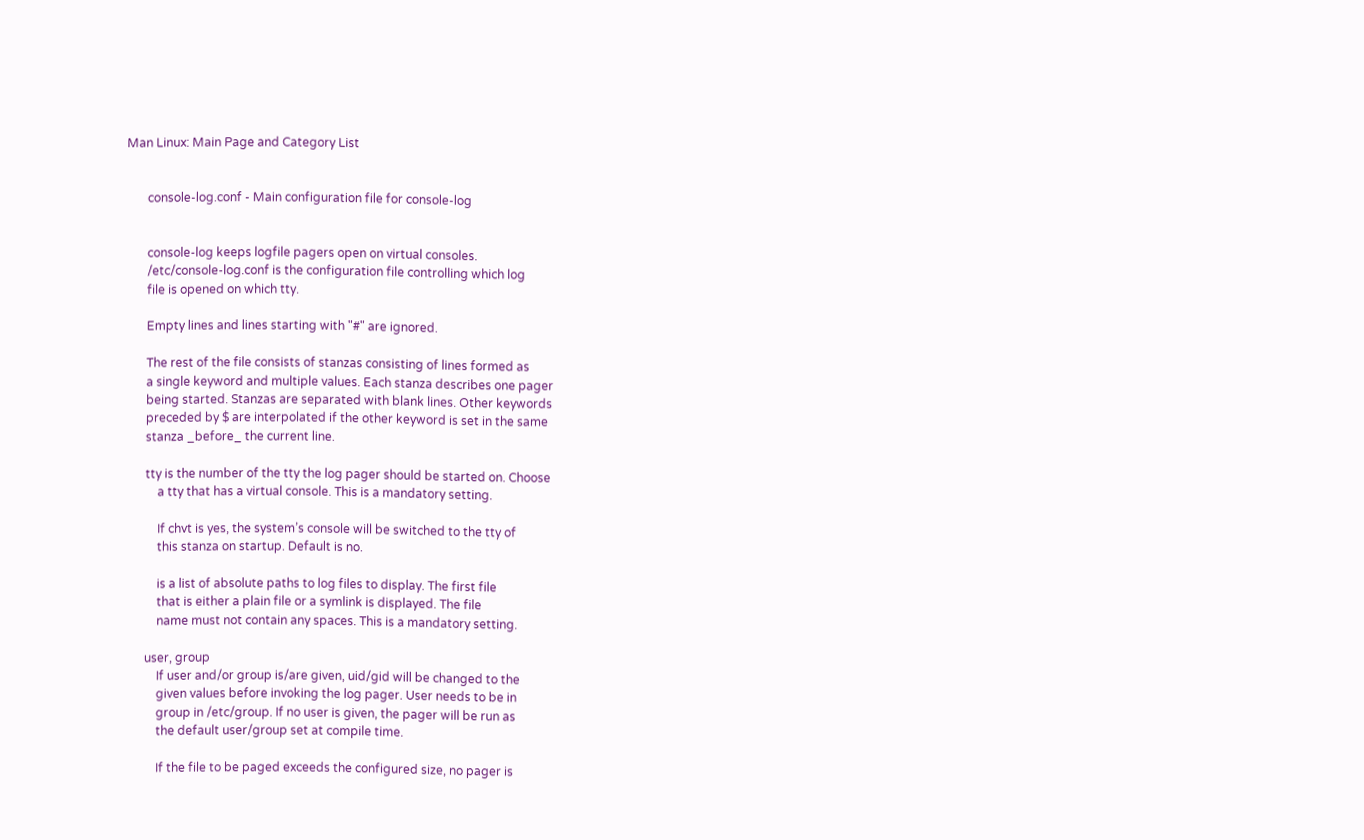Man Linux: Main Page and Category List


       console-log.conf - Main configuration file for console-log


       console-log keeps logfile pagers open on virtual consoles.
       /etc/console-log.conf is the configuration file controlling which log
       file is opened on which tty.

       Empty lines and lines starting with "#" are ignored.

       The rest of the file consists of stanzas consisting of lines formed as
       a single keyword and multiple values. Each stanza describes one pager
       being started. Stanzas are separated with blank lines. Other keywords
       preceded by $ are interpolated if the other keyword is set in the same
       stanza _before_ the current line.

       tty is the number of the tty the log pager should be started on. Choose
           a tty that has a virtual console. This is a mandatory setting.

           If chvt is yes, the system’s console will be switched to the tty of
           this stanza on startup. Default is no.

           is a list of absolute paths to log files to display. The first file
           that is either a plain file or a symlink is displayed. The file
           name must not contain any spaces. This is a mandatory setting.

       user, group
           If user and/or group is/are given, uid/gid will be changed to the
           given values before invoking the log pager. User needs to be in
           group in /etc/group. If no user is given, the pager will be run as
           the default user/group set at compile time.

           If the file to be paged exceeds the configured size, no pager is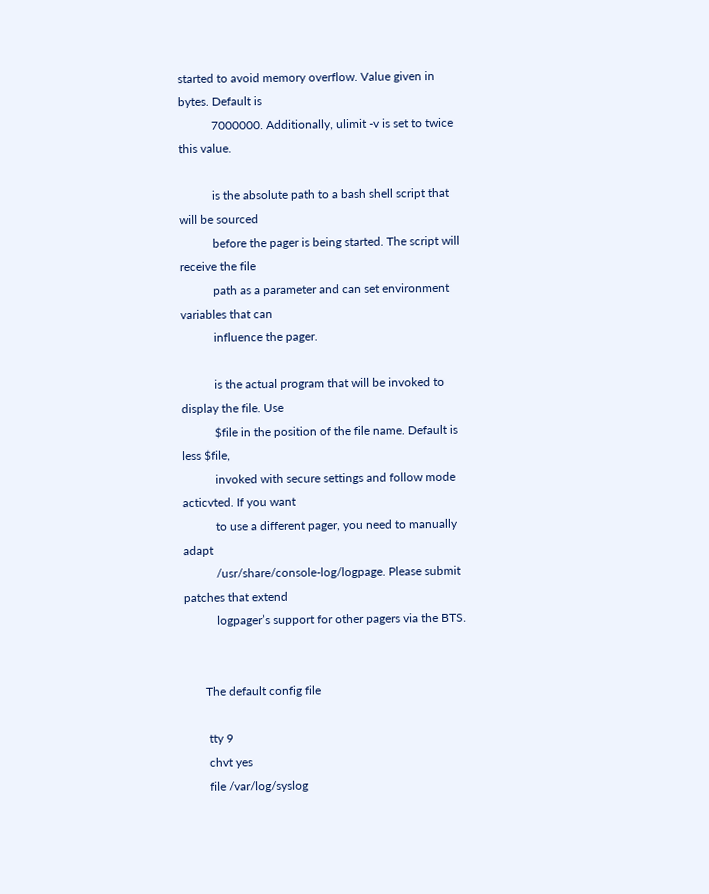started to avoid memory overflow. Value given in bytes. Default is
           7000000. Additionally, ulimit -v is set to twice this value.

           is the absolute path to a bash shell script that will be sourced
           before the pager is being started. The script will receive the file
           path as a parameter and can set environment variables that can
           influence the pager.

           is the actual program that will be invoked to display the file. Use
           $file in the position of the file name. Default is less $file,
           invoked with secure settings and follow mode acticvted. If you want
           to use a different pager, you need to manually adapt
           /usr/share/console-log/logpage. Please submit patches that extend
           logpager’s support for other pagers via the BTS.


       The default config file

        tty 9
        chvt yes
        file /var/log/syslog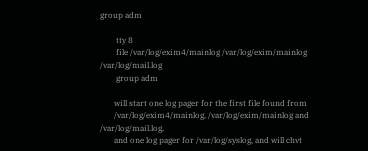group adm

        tty 8
        file /var/log/exim4/mainlog /var/log/exim/mainlog /var/log/mail.log
        group adm

       will start one log pager for the first file found from
       /var/log/exim4/mainlog, /var/log/exim/mainlog and /var/log/mail.log,
       and one log pager for /var/log/syslog, and will chvt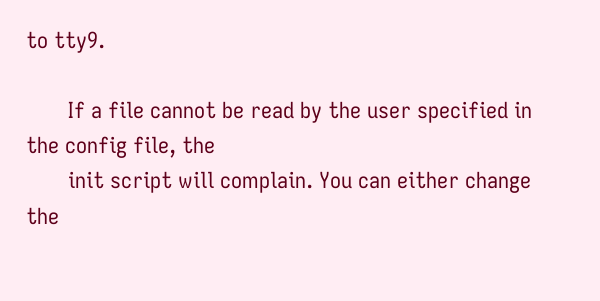to tty9.

       If a file cannot be read by the user specified in the config file, the
       init script will complain. You can either change the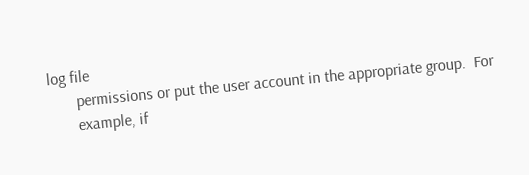log file
       permissions or put the user account in the appropriate group.  For
       example, if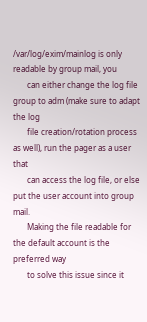/var/log/exim/mainlog is only readable by group mail, you
       can either change the log file group to adm (make sure to adapt the log
       file creation/rotation process as well), run the pager as a user that
       can access the log file, or else put the user account into group mail.
       Making the file readable for the default account is the preferred way
       to solve this issue since it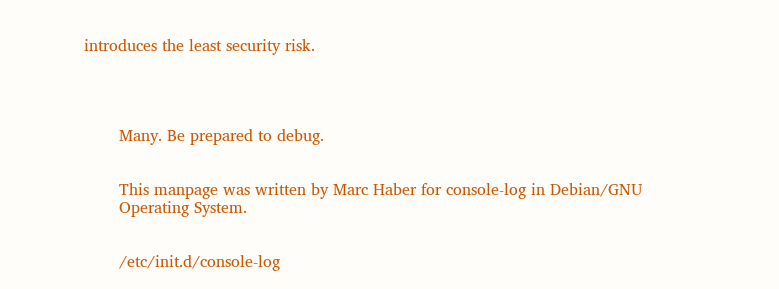introduces the least security risk.




       Many. Be prepared to debug.


       This manpage was written by Marc Haber for console-log in Debian/GNU
       Operating System.


       /etc/init.d/console-log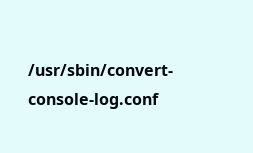/usr/sbin/convert-console-log.conf